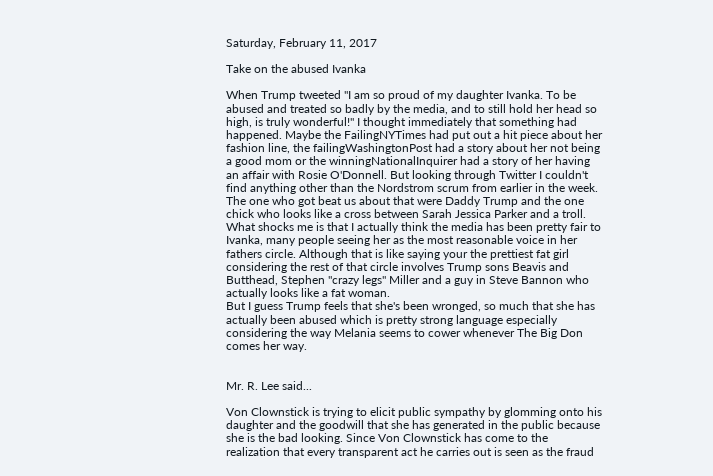Saturday, February 11, 2017

Take on the abused Ivanka

When Trump tweeted "I am so proud of my daughter Ivanka. To be abused and treated so badly by the media, and to still hold her head so high, is truly wonderful!" I thought immediately that something had happened. Maybe the FailingNYTimes had put out a hit piece about her fashion line, the failingWashingtonPost had a story about her not being a good mom or the winningNationalInquirer had a story of her having an affair with Rosie O'Donnell. But looking through Twitter I couldn't find anything other than the Nordstrom scrum from earlier in the week. The one who got beat us about that were Daddy Trump and the one chick who looks like a cross between Sarah Jessica Parker and a troll.
What shocks me is that I actually think the media has been pretty fair to Ivanka, many people seeing her as the most reasonable voice in her fathers circle. Although that is like saying your the prettiest fat girl considering the rest of that circle involves Trump sons Beavis and Butthead, Stephen "crazy legs" Miller and a guy in Steve Bannon who actually looks like a fat woman.
But I guess Trump feels that she's been wronged, so much that she has actually been abused which is pretty strong language especially considering the way Melania seems to cower whenever The Big Don comes her way.


Mr. R. Lee said...

Von Clownstick is trying to elicit public sympathy by glomming onto his daughter and the goodwill that she has generated in the public because she is the bad looking. Since Von Clownstick has come to the realization that every transparent act he carries out is seen as the fraud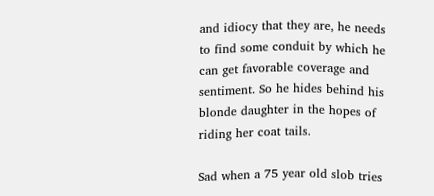and idiocy that they are, he needs to find some conduit by which he can get favorable coverage and sentiment. So he hides behind his blonde daughter in the hopes of riding her coat tails.

Sad when a 75 year old slob tries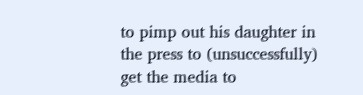to pimp out his daughter in the press to (unsuccessfully) get the media to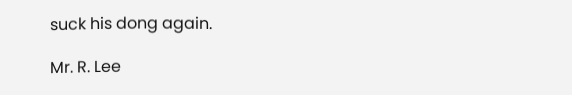suck his dong again.

Mr. R. Lee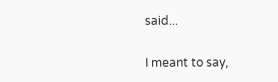said...

I meant to say,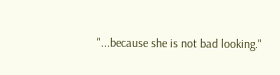"...because she is not bad looking."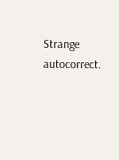Strange autocorrect.